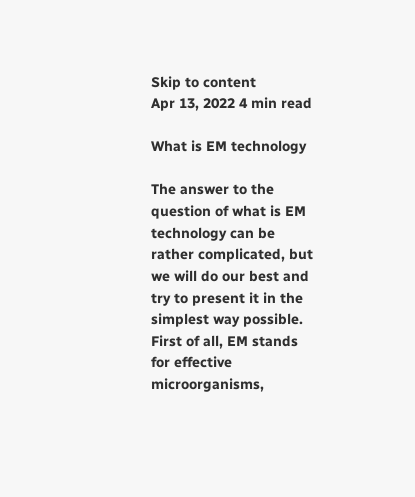Skip to content
Apr 13, 2022 4 min read

What is EM technology

The answer to the question of what is EM technology can be rather complicated, but we will do our best and try to present it in the simplest way possible. First of all, EM stands for effective microorganisms,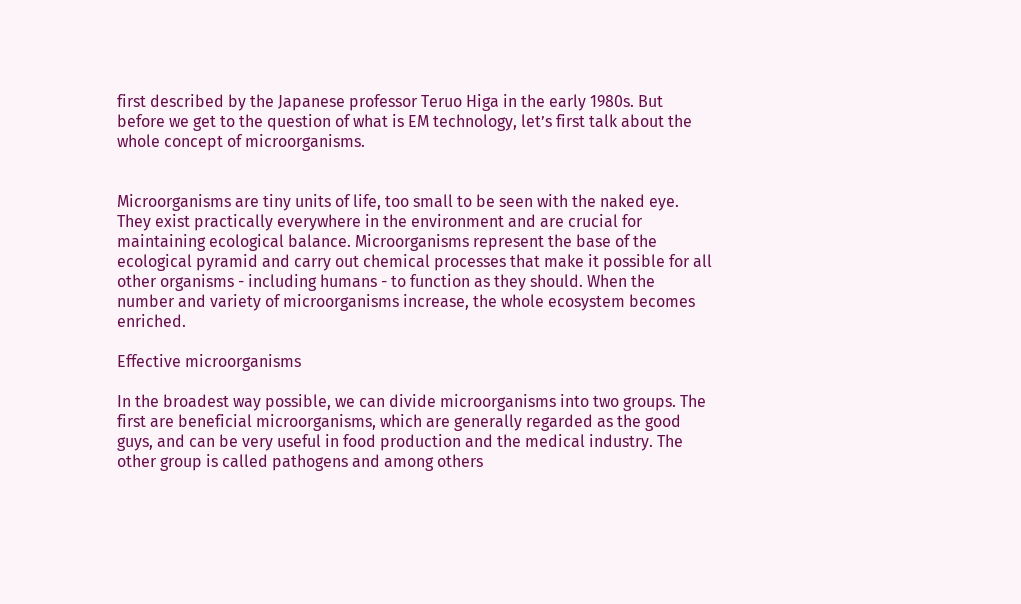first described by the Japanese professor Teruo Higa in the early 1980s. But before we get to the question of what is EM technology, let’s first talk about the whole concept of microorganisms.


Microorganisms are tiny units of life, too small to be seen with the naked eye. They exist practically everywhere in the environment and are crucial for maintaining ecological balance. Microorganisms represent the base of the ecological pyramid and carry out chemical processes that make it possible for all other organisms - including humans - to function as they should. When the number and variety of microorganisms increase, the whole ecosystem becomes enriched.

Effective microorganisms

In the broadest way possible, we can divide microorganisms into two groups. The first are beneficial microorganisms, which are generally regarded as the good guys, and can be very useful in food production and the medical industry. The other group is called pathogens and among others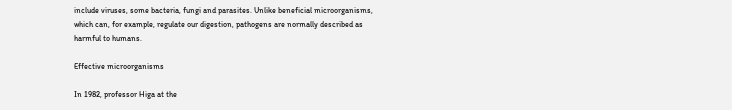include viruses, some bacteria, fungi and parasites. Unlike beneficial microorganisms, which can, for example, regulate our digestion, pathogens are normally described as harmful to humans.

Effective microorganisms

In 1982, professor Higa at the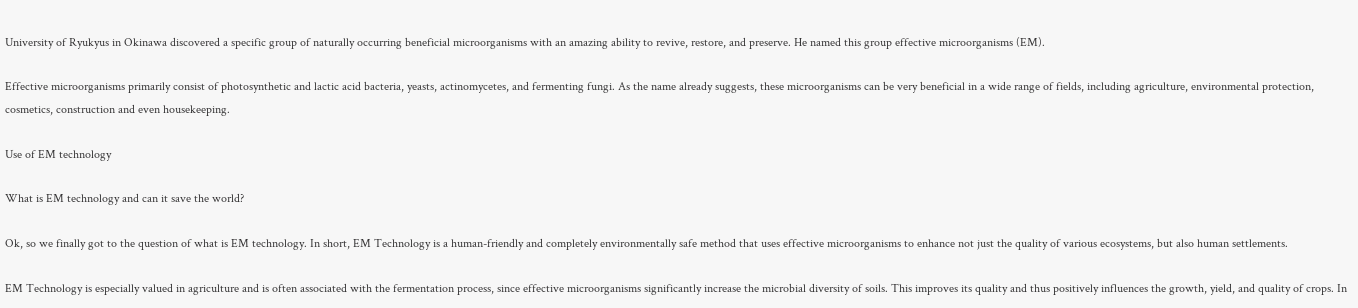University of Ryukyus in Okinawa discovered a specific group of naturally occurring beneficial microorganisms with an amazing ability to revive, restore, and preserve. He named this group effective microorganisms (EM).

Effective microorganisms primarily consist of photosynthetic and lactic acid bacteria, yeasts, actinomycetes, and fermenting fungi. As the name already suggests, these microorganisms can be very beneficial in a wide range of fields, including agriculture, environmental protection, cosmetics, construction and even housekeeping.

Use of EM technology

What is EM technology and can it save the world?

Ok, so we finally got to the question of what is EM technology. In short, EM Technology is a human-friendly and completely environmentally safe method that uses effective microorganisms to enhance not just the quality of various ecosystems, but also human settlements.

EM Technology is especially valued in agriculture and is often associated with the fermentation process, since effective microorganisms significantly increase the microbial diversity of soils. This improves its quality and thus positively influences the growth, yield, and quality of crops. In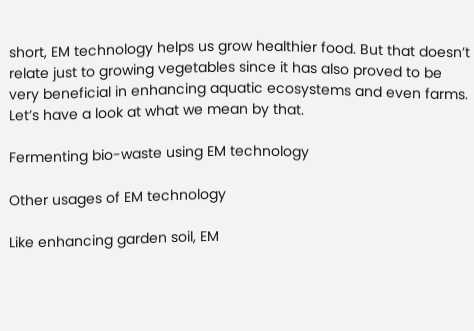short, EM technology helps us grow healthier food. But that doesn’t relate just to growing vegetables since it has also proved to be very beneficial in enhancing aquatic ecosystems and even farms. Let’s have a look at what we mean by that.

Fermenting bio-waste using EM technology

Other usages of EM technology

Like enhancing garden soil, EM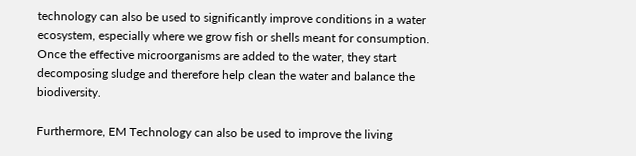technology can also be used to significantly improve conditions in a water ecosystem, especially where we grow fish or shells meant for consumption. Once the effective microorganisms are added to the water, they start decomposing sludge and therefore help clean the water and balance the biodiversity.

Furthermore, EM Technology can also be used to improve the living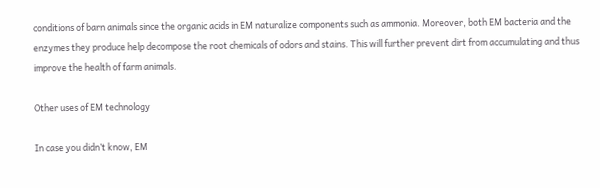conditions of barn animals since the organic acids in EM naturalize components such as ammonia. Moreover, both EM bacteria and the enzymes they produce help decompose the root chemicals of odors and stains. This will further prevent dirt from accumulating and thus improve the health of farm animals.

Other uses of EM technology

In case you didn’t know, EM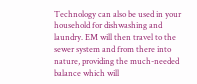Technology can also be used in your household for dishwashing and laundry. EM will then travel to the sewer system and from there into nature, providing the much-needed balance which will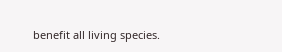benefit all living species.